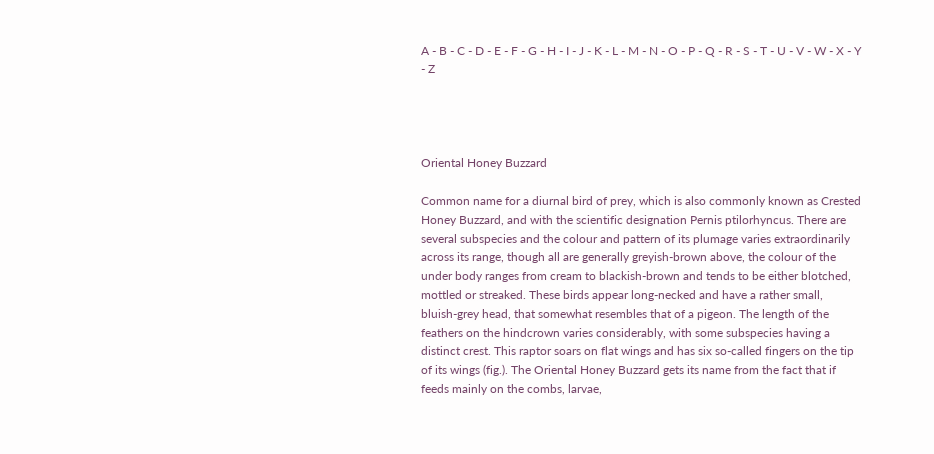A - B - C - D - E - F - G - H - I - J - K - L - M - N - O - P - Q - R - S - T - U - V - W - X - Y - Z




Oriental Honey Buzzard

Common name for a diurnal bird of prey, which is also commonly known as Crested Honey Buzzard, and with the scientific designation Pernis ptilorhyncus. There are several subspecies and the colour and pattern of its plumage varies extraordinarily across its range, though all are generally greyish-brown above, the colour of the under body ranges from cream to blackish-brown and tends to be either blotched, mottled or streaked. These birds appear long-necked and have a rather small, bluish-grey head, that somewhat resembles that of a pigeon. The length of the feathers on the hindcrown varies considerably, with some subspecies having a distinct crest. This raptor soars on flat wings and has six so-called fingers on the tip of its wings (fig.). The Oriental Honey Buzzard gets its name from the fact that if feeds mainly on the combs, larvae,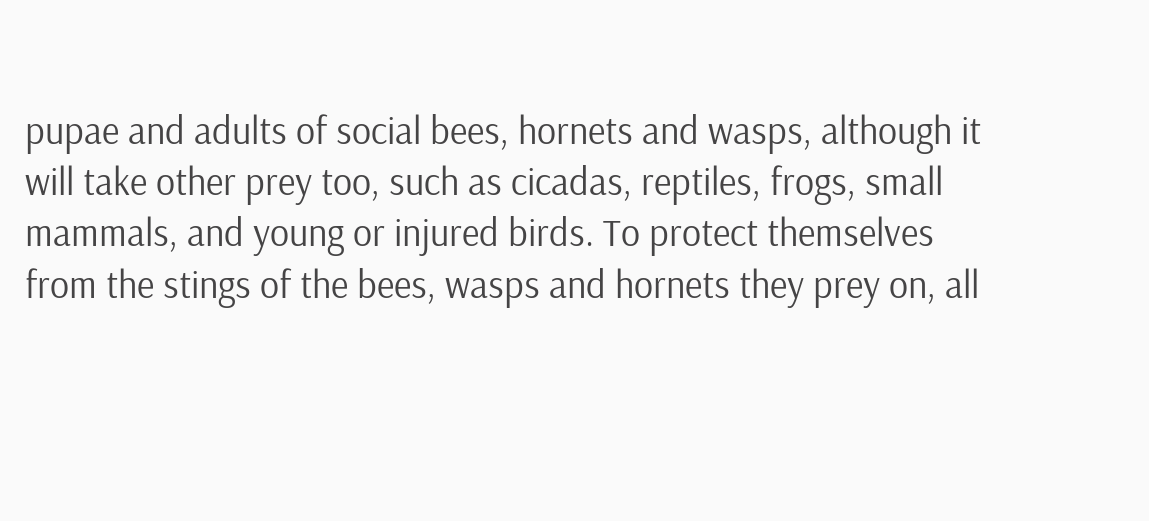pupae and adults of social bees, hornets and wasps, although it will take other prey too, such as cicadas, reptiles, frogs, small mammals, and young or injured birds. To protect themselves from the stings of the bees, wasps and hornets they prey on, all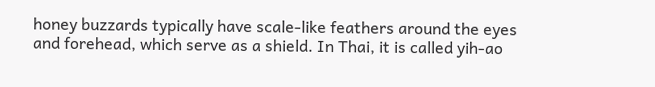honey buzzards typically have scale-like feathers around the eyes and forehead, which serve as a shield. In Thai, it is called yih-ao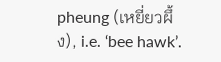pheung (เหยี่ยวผึ้ง), i.e. ‘bee hawk’.